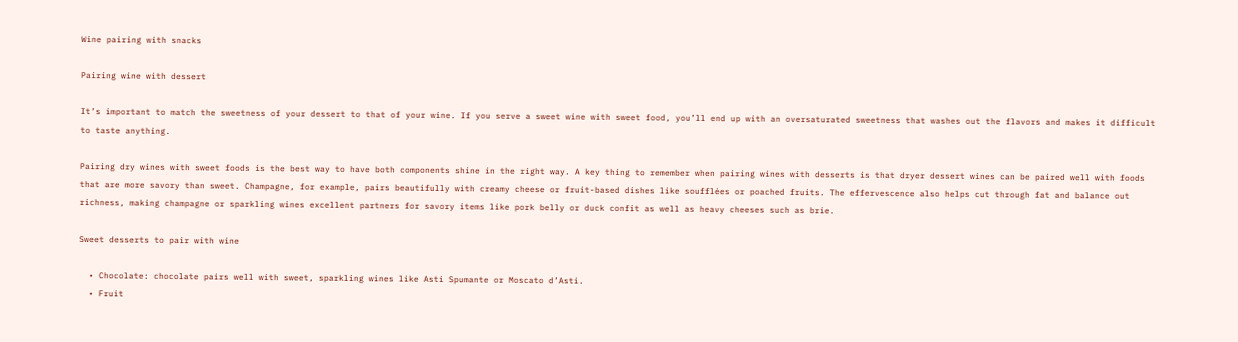Wine pairing with snacks

Pairing wine with dessert

It’s important to match the sweetness of your dessert to that of your wine. If you serve a sweet wine with sweet food, you’ll end up with an oversaturated sweetness that washes out the flavors and makes it difficult to taste anything.

Pairing dry wines with sweet foods is the best way to have both components shine in the right way. A key thing to remember when pairing wines with desserts is that dryer dessert wines can be paired well with foods that are more savory than sweet. Champagne, for example, pairs beautifully with creamy cheese or fruit-based dishes like soufflées or poached fruits. The effervescence also helps cut through fat and balance out richness, making champagne or sparkling wines excellent partners for savory items like pork belly or duck confit as well as heavy cheeses such as brie.

Sweet desserts to pair with wine

  • Chocolate: chocolate pairs well with sweet, sparkling wines like Asti Spumante or Moscato d’Asti.
  • Fruit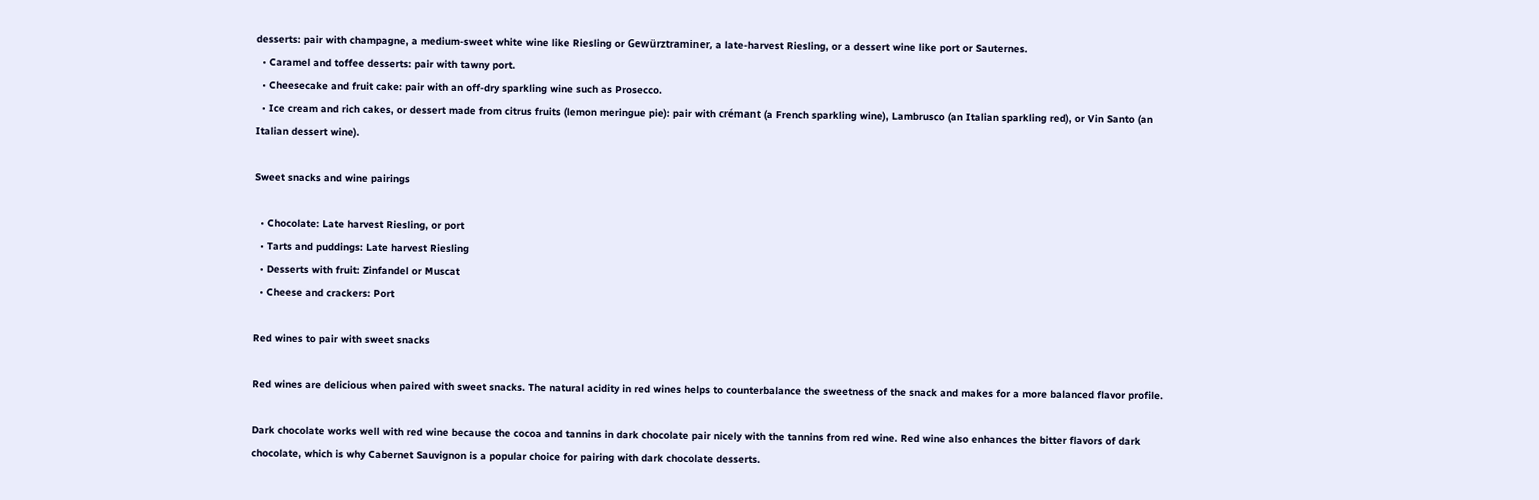desserts: pair with champagne, a medium-sweet white wine like Riesling or Gewürztraminer, a late-harvest Riesling, or a dessert wine like port or Sauternes.
  • Caramel and toffee desserts: pair with tawny port.
  • Cheesecake and fruit cake: pair with an off-dry sparkling wine such as Prosecco.
  • Ice cream and rich cakes, or dessert made from citrus fruits (lemon meringue pie): pair with crémant (a French sparkling wine), Lambrusco (an Italian sparkling red), or Vin Santo (an Italian dessert wine).

Sweet snacks and wine pairings

  • Chocolate: Late harvest Riesling, or port
  • Tarts and puddings: Late harvest Riesling
  • Desserts with fruit: Zinfandel or Muscat
  • Cheese and crackers: Port

Red wines to pair with sweet snacks

Red wines are delicious when paired with sweet snacks. The natural acidity in red wines helps to counterbalance the sweetness of the snack and makes for a more balanced flavor profile.

Dark chocolate works well with red wine because the cocoa and tannins in dark chocolate pair nicely with the tannins from red wine. Red wine also enhances the bitter flavors of dark chocolate, which is why Cabernet Sauvignon is a popular choice for pairing with dark chocolate desserts.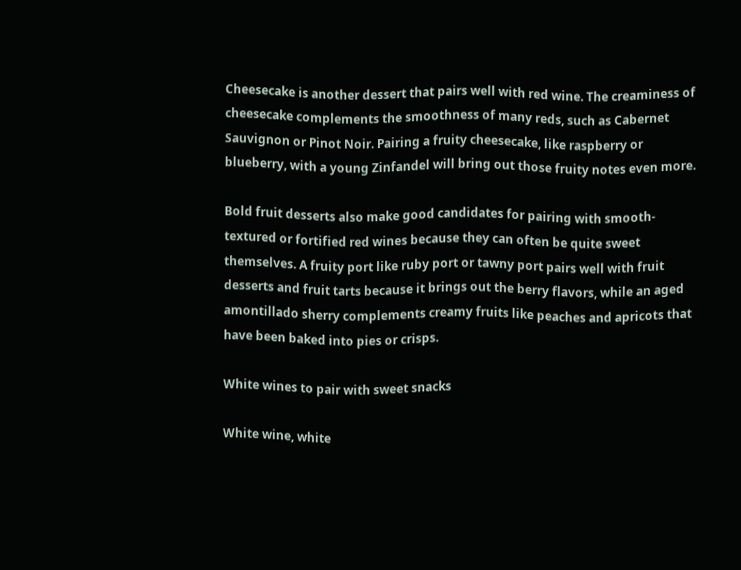Cheesecake is another dessert that pairs well with red wine. The creaminess of cheesecake complements the smoothness of many reds, such as Cabernet Sauvignon or Pinot Noir. Pairing a fruity cheesecake, like raspberry or blueberry, with a young Zinfandel will bring out those fruity notes even more.

Bold fruit desserts also make good candidates for pairing with smooth-textured or fortified red wines because they can often be quite sweet themselves. A fruity port like ruby port or tawny port pairs well with fruit desserts and fruit tarts because it brings out the berry flavors, while an aged amontillado sherry complements creamy fruits like peaches and apricots that have been baked into pies or crisps.

White wines to pair with sweet snacks

White wine, white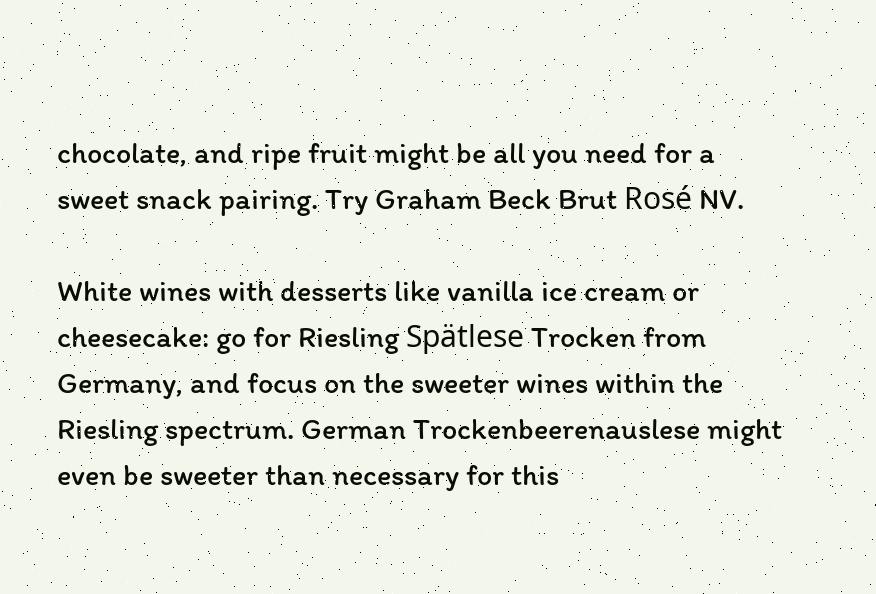chocolate, and ripe fruit might be all you need for a sweet snack pairing. Try Graham Beck Brut Rosé NV.

White wines with desserts like vanilla ice cream or cheesecake: go for Riesling Spätlese Trocken from Germany, and focus on the sweeter wines within the Riesling spectrum. German Trockenbeerenauslese might even be sweeter than necessary for this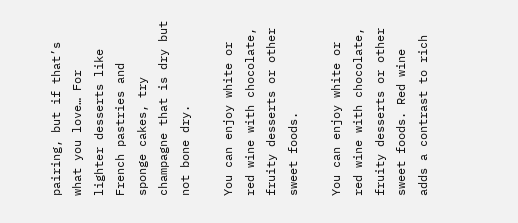pairing, but if that’s what you love… For lighter desserts like French pastries and sponge cakes, try champagne that is dry but not bone dry.

You can enjoy white or red wine with chocolate, fruity desserts or other sweet foods.

You can enjoy white or red wine with chocolate, fruity desserts or other sweet foods. Red wine adds a contrast to rich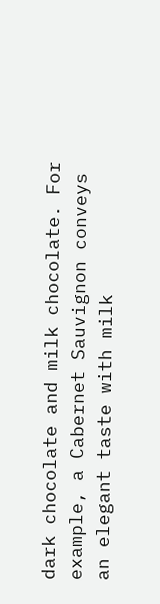dark chocolate and milk chocolate. For example, a Cabernet Sauvignon conveys an elegant taste with milk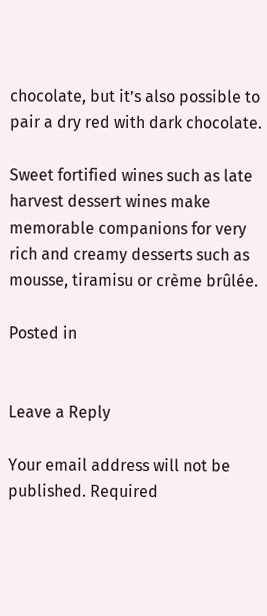chocolate, but it’s also possible to pair a dry red with dark chocolate.

Sweet fortified wines such as late harvest dessert wines make memorable companions for very rich and creamy desserts such as mousse, tiramisu or crème brûlée.

Posted in


Leave a Reply

Your email address will not be published. Required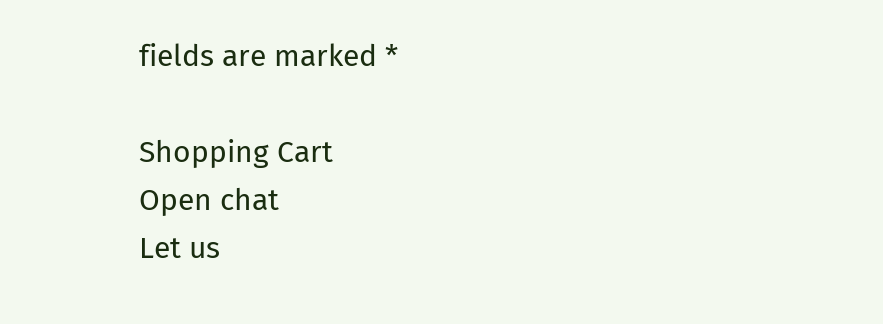fields are marked *

Shopping Cart
Open chat
Let us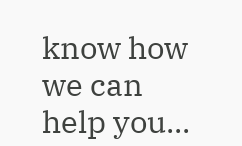know how we can help you...